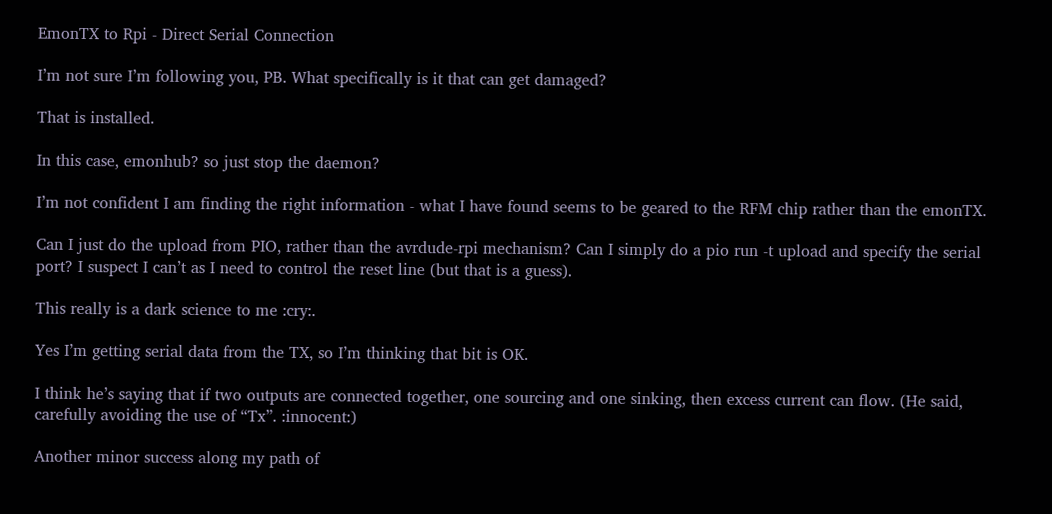EmonTX to Rpi - Direct Serial Connection

I’m not sure I’m following you, PB. What specifically is it that can get damaged?

That is installed.

In this case, emonhub? so just stop the daemon?

I’m not confident I am finding the right information - what I have found seems to be geared to the RFM chip rather than the emonTX.

Can I just do the upload from PIO, rather than the avrdude-rpi mechanism? Can I simply do a pio run -t upload and specify the serial port? I suspect I can’t as I need to control the reset line (but that is a guess).

This really is a dark science to me :cry:.

Yes I’m getting serial data from the TX, so I’m thinking that bit is OK.

I think he’s saying that if two outputs are connected together, one sourcing and one sinking, then excess current can flow. (He said, carefully avoiding the use of “Tx”. :innocent:)

Another minor success along my path of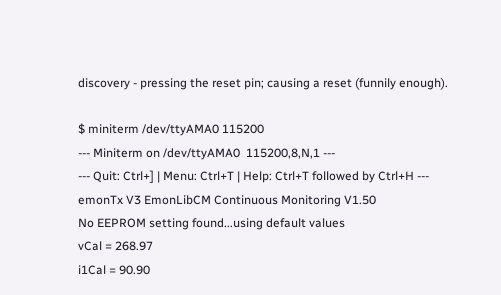discovery - pressing the reset pin; causing a reset (funnily enough).

$ miniterm /dev/ttyAMA0 115200
--- Miniterm on /dev/ttyAMA0  115200,8,N,1 ---
--- Quit: Ctrl+] | Menu: Ctrl+T | Help: Ctrl+T followed by Ctrl+H ---
emonTx V3 EmonLibCM Continuous Monitoring V1.50
No EEPROM setting found...using default values
vCal = 268.97
i1Cal = 90.90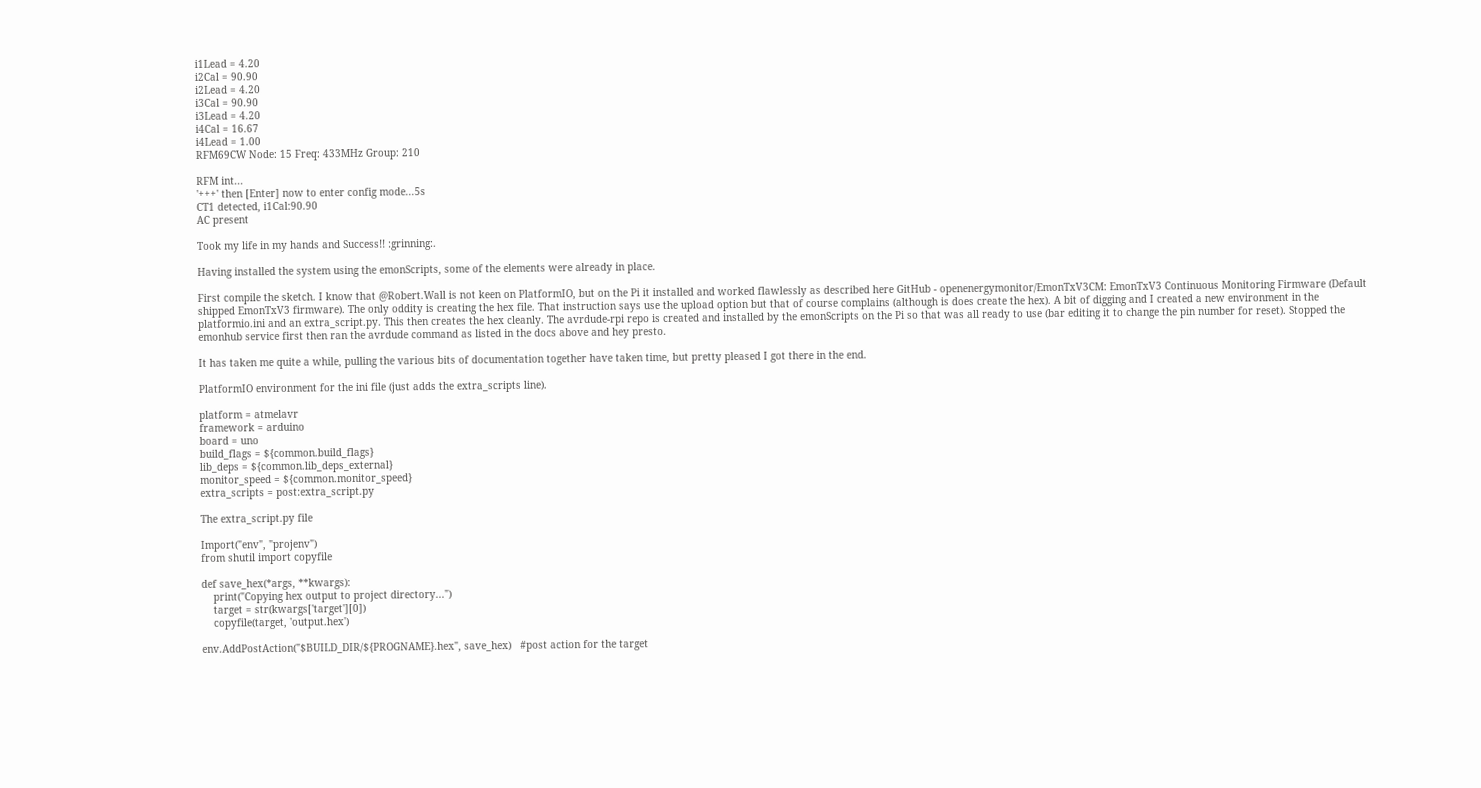i1Lead = 4.20
i2Cal = 90.90
i2Lead = 4.20
i3Cal = 90.90
i3Lead = 4.20
i4Cal = 16.67
i4Lead = 1.00
RFM69CW Node: 15 Freq: 433MHz Group: 210

RFM int...
'+++' then [Enter] now to enter config mode...5s
CT1 detected, i1Cal:90.90
AC present

Took my life in my hands and Success!! :grinning:.

Having installed the system using the emonScripts, some of the elements were already in place.

First compile the sketch. I know that @Robert.Wall is not keen on PlatformIO, but on the Pi it installed and worked flawlessly as described here GitHub - openenergymonitor/EmonTxV3CM: EmonTxV3 Continuous Monitoring Firmware (Default shipped EmonTxV3 firmware). The only oddity is creating the hex file. That instruction says use the upload option but that of course complains (although is does create the hex). A bit of digging and I created a new environment in the platformio.ini and an extra_script.py. This then creates the hex cleanly. The avrdude-rpi repo is created and installed by the emonScripts on the Pi so that was all ready to use (bar editing it to change the pin number for reset). Stopped the emonhub service first then ran the avrdude command as listed in the docs above and hey presto.

It has taken me quite a while, pulling the various bits of documentation together have taken time, but pretty pleased I got there in the end.

PlatformIO environment for the ini file (just adds the extra_scripts line).

platform = atmelavr
framework = arduino
board = uno
build_flags = ${common.build_flags}
lib_deps = ${common.lib_deps_external}
monitor_speed = ${common.monitor_speed}
extra_scripts = post:extra_script.py

The extra_script.py file

Import("env", "projenv")
from shutil import copyfile

def save_hex(*args, **kwargs):
    print("Copying hex output to project directory...")
    target = str(kwargs['target'][0])
    copyfile(target, 'output.hex')

env.AddPostAction("$BUILD_DIR/${PROGNAME}.hex", save_hex)   #post action for the target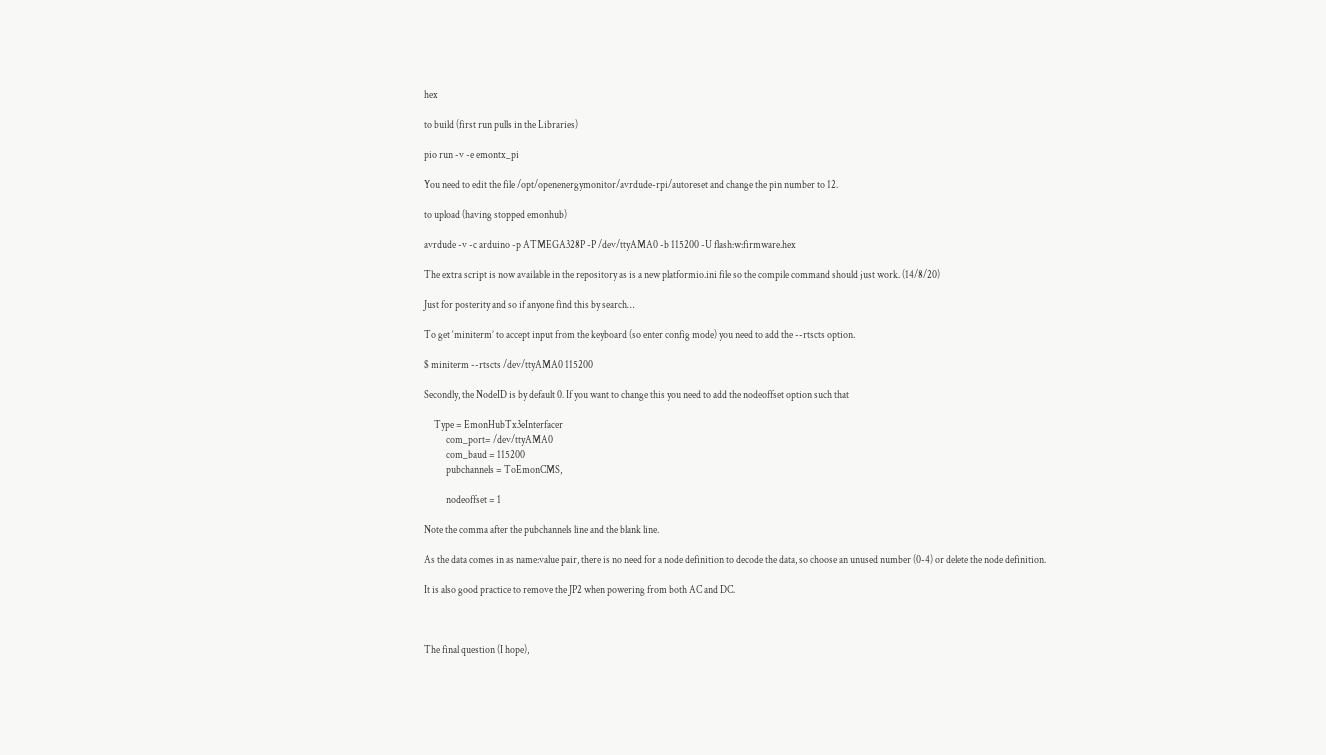hex

to build (first run pulls in the Libraries)

pio run -v -e emontx_pi

You need to edit the file /opt/openenergymonitor/avrdude-rpi/autoreset and change the pin number to 12.

to upload (having stopped emonhub)

avrdude -v -c arduino -p ATMEGA328P -P /dev/ttyAMA0 -b 115200 -U flash:w:firmware.hex

The extra script is now available in the repository as is a new platformio.ini file so the compile command should just work. (14/8/20)

Just for posterity and so if anyone find this by search…

To get ‘miniterm’ to accept input from the keyboard (so enter config mode) you need to add the --rtscts option.

$ miniterm --rtscts /dev/ttyAMA0 115200

Secondly, the NodeID is by default 0. If you want to change this you need to add the nodeoffset option such that

     Type = EmonHubTx3eInterfacer
           com_port= /dev/ttyAMA0
           com_baud = 115200
           pubchannels = ToEmonCMS,

           nodeoffset = 1

Note the comma after the pubchannels line and the blank line.

As the data comes in as name:value pair, there is no need for a node definition to decode the data, so choose an unused number (0-4) or delete the node definition.

It is also good practice to remove the JP2 when powering from both AC and DC.



The final question (I hope),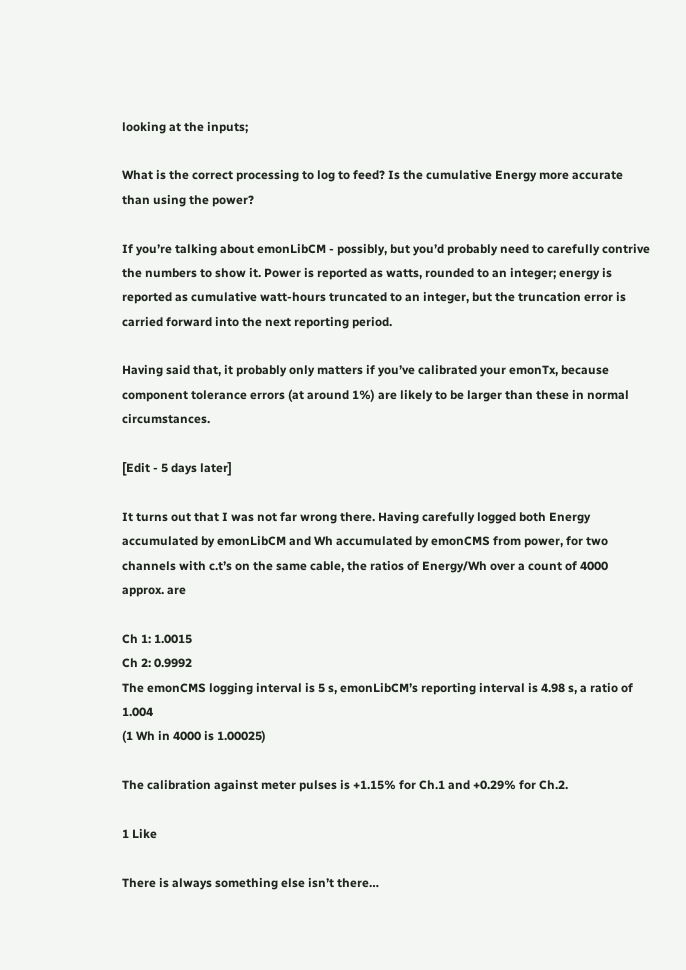looking at the inputs;

What is the correct processing to log to feed? Is the cumulative Energy more accurate than using the power?

If you’re talking about emonLibCM - possibly, but you’d probably need to carefully contrive the numbers to show it. Power is reported as watts, rounded to an integer; energy is reported as cumulative watt-hours truncated to an integer, but the truncation error is carried forward into the next reporting period.

Having said that, it probably only matters if you’ve calibrated your emonTx, because component tolerance errors (at around 1%) are likely to be larger than these in normal circumstances.

[Edit - 5 days later]

It turns out that I was not far wrong there. Having carefully logged both Energy accumulated by emonLibCM and Wh accumulated by emonCMS from power, for two channels with c.t’s on the same cable, the ratios of Energy/Wh over a count of 4000 approx. are

Ch 1: 1.0015
Ch 2: 0.9992
The emonCMS logging interval is 5 s, emonLibCM’s reporting interval is 4.98 s, a ratio of 1.004
(1 Wh in 4000 is 1.00025)

The calibration against meter pulses is +1.15% for Ch.1 and +0.29% for Ch.2.

1 Like

There is always something else isn’t there…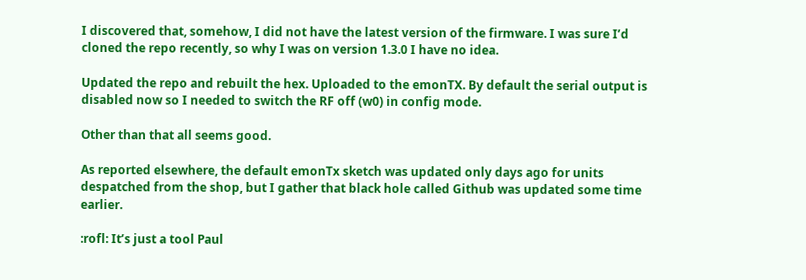I discovered that, somehow, I did not have the latest version of the firmware. I was sure I’d cloned the repo recently, so why I was on version 1.3.0 I have no idea.

Updated the repo and rebuilt the hex. Uploaded to the emonTX. By default the serial output is disabled now so I needed to switch the RF off (w0) in config mode.

Other than that all seems good.

As reported elsewhere, the default emonTx sketch was updated only days ago for units despatched from the shop, but I gather that black hole called Github was updated some time earlier.

:rofl: It’s just a tool Paul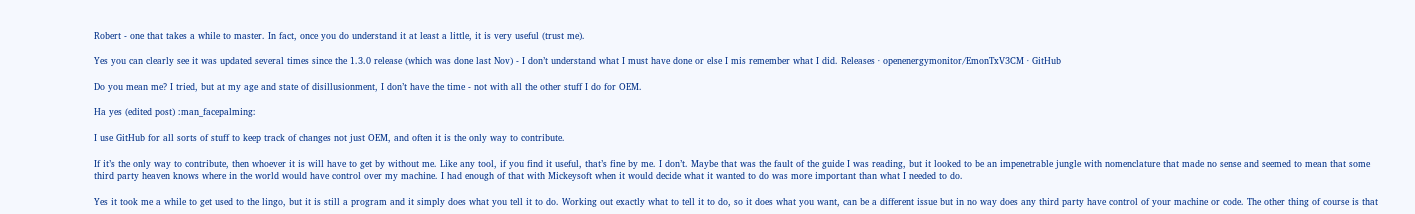Robert - one that takes a while to master. In fact, once you do understand it at least a little, it is very useful (trust me).

Yes you can clearly see it was updated several times since the 1.3.0 release (which was done last Nov) - I don’t understand what I must have done or else I mis remember what I did. Releases · openenergymonitor/EmonTxV3CM · GitHub

Do you mean me? I tried, but at my age and state of disillusionment, I don’t have the time - not with all the other stuff I do for OEM.

Ha yes (edited post) :man_facepalming:

I use GitHub for all sorts of stuff to keep track of changes not just OEM, and often it is the only way to contribute.

If it’s the only way to contribute, then whoever it is will have to get by without me. Like any tool, if you find it useful, that’s fine by me. I don’t. Maybe that was the fault of the guide I was reading, but it looked to be an impenetrable jungle with nomenclature that made no sense and seemed to mean that some third party heaven knows where in the world would have control over my machine. I had enough of that with Mickeysoft when it would decide what it wanted to do was more important than what I needed to do.

Yes it took me a while to get used to the lingo, but it is still a program and it simply does what you tell it to do. Working out exactly what to tell it to do, so it does what you want, can be a different issue but in no way does any third party have control of your machine or code. The other thing of course is that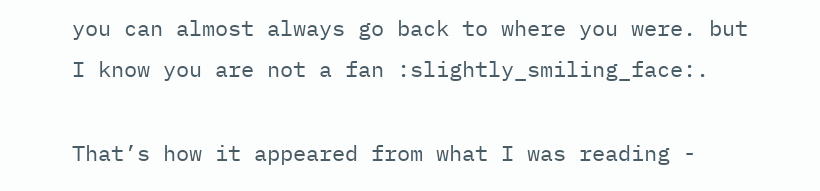you can almost always go back to where you were. but I know you are not a fan :slightly_smiling_face:.

That’s how it appeared from what I was reading -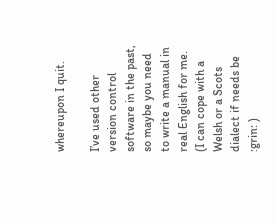whereupon I quit.

I’ve used other version control software in the past, so maybe you need to write a manual in real English for me. (I can cope with a Welsh or a Scots dialect if needs be :grin: )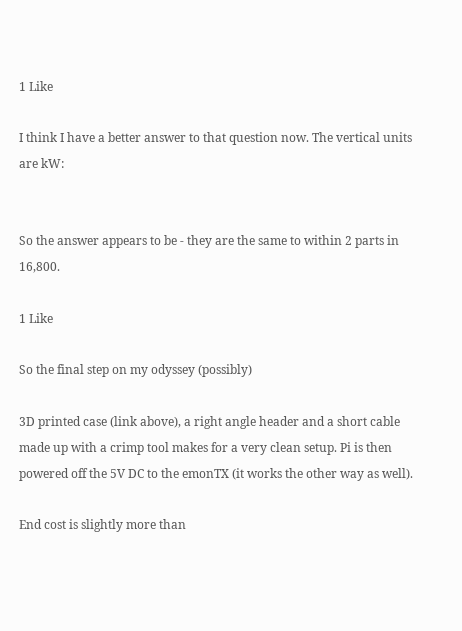1 Like

I think I have a better answer to that question now. The vertical units are kW:


So the answer appears to be - they are the same to within 2 parts in 16,800.

1 Like

So the final step on my odyssey (possibly)

3D printed case (link above), a right angle header and a short cable made up with a crimp tool makes for a very clean setup. Pi is then powered off the 5V DC to the emonTX (it works the other way as well).

End cost is slightly more than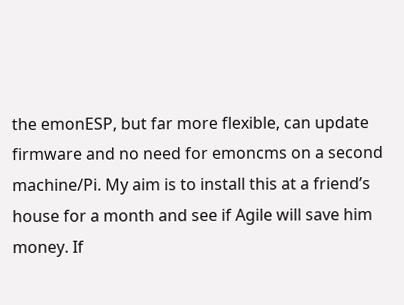the emonESP, but far more flexible, can update firmware and no need for emoncms on a second machine/Pi. My aim is to install this at a friend’s house for a month and see if Agile will save him money. If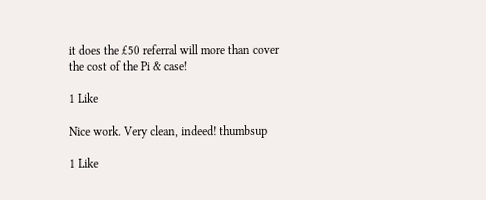it does the £50 referral will more than cover the cost of the Pi & case!

1 Like

Nice work. Very clean, indeed! thumbsup

1 Like